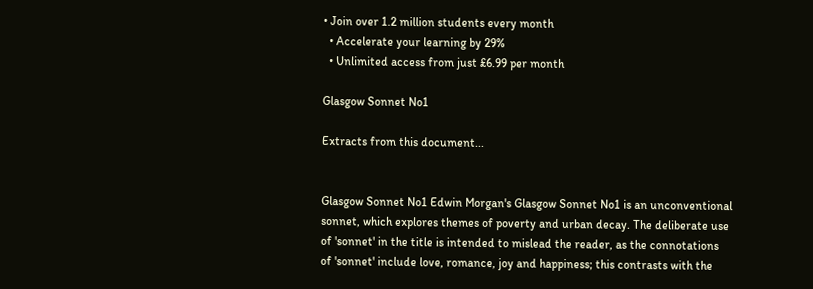• Join over 1.2 million students every month
  • Accelerate your learning by 29%
  • Unlimited access from just £6.99 per month

Glasgow Sonnet No1

Extracts from this document...


Glasgow Sonnet No1 Edwin Morgan's Glasgow Sonnet No1 is an unconventional sonnet, which explores themes of poverty and urban decay. The deliberate use of 'sonnet' in the title is intended to mislead the reader, as the connotations of 'sonnet' include love, romance, joy and happiness; this contrasts with the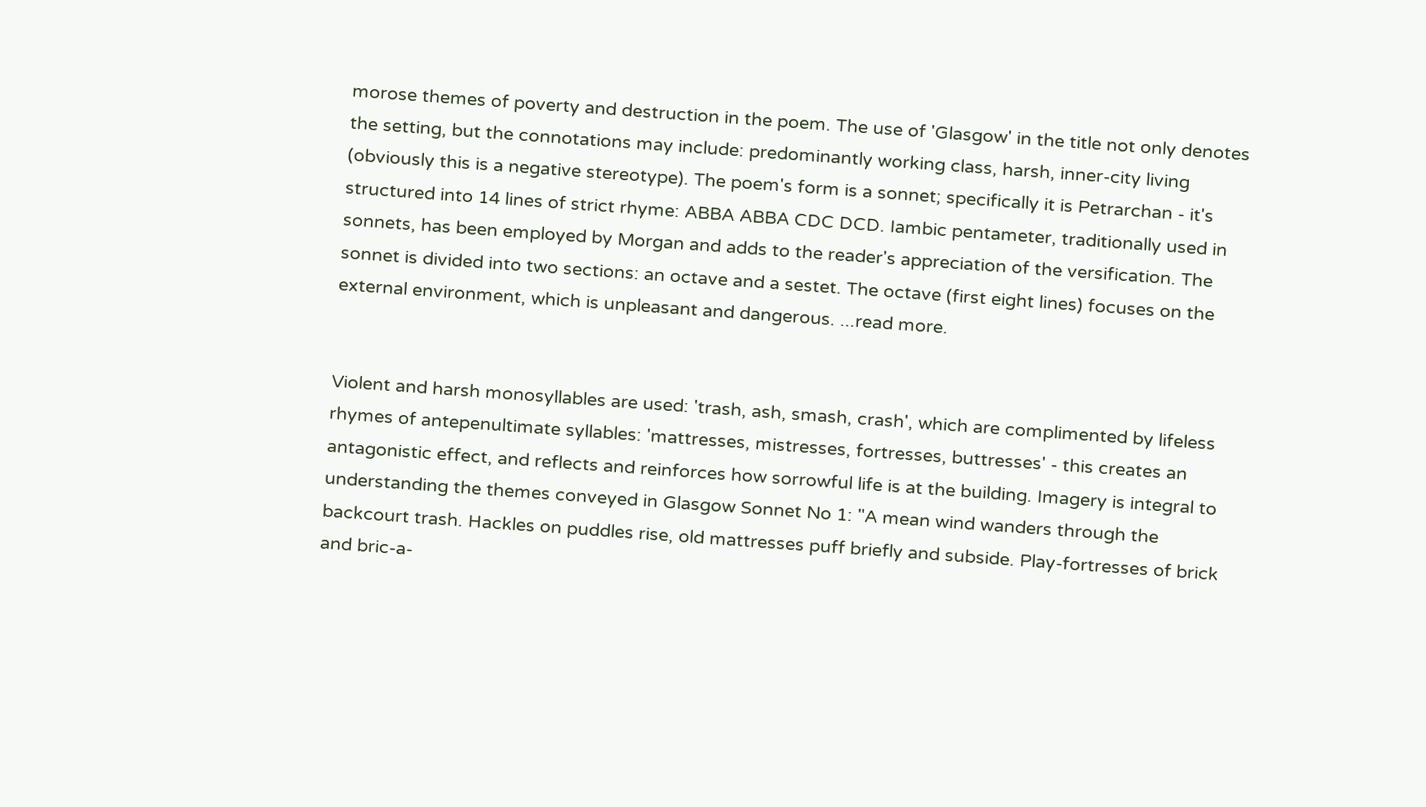morose themes of poverty and destruction in the poem. The use of 'Glasgow' in the title not only denotes the setting, but the connotations may include: predominantly working class, harsh, inner-city living (obviously this is a negative stereotype). The poem's form is a sonnet; specifically it is Petrarchan - it's structured into 14 lines of strict rhyme: ABBA ABBA CDC DCD. Iambic pentameter, traditionally used in sonnets, has been employed by Morgan and adds to the reader's appreciation of the versification. The sonnet is divided into two sections: an octave and a sestet. The octave (first eight lines) focuses on the external environment, which is unpleasant and dangerous. ...read more.


Violent and harsh monosyllables are used: 'trash, ash, smash, crash', which are complimented by lifeless rhymes of antepenultimate syllables: 'mattresses, mistresses, fortresses, buttresses' - this creates an antagonistic effect, and reflects and reinforces how sorrowful life is at the building. Imagery is integral to understanding the themes conveyed in Glasgow Sonnet No 1: "A mean wind wanders through the backcourt trash. Hackles on puddles rise, old mattresses puff briefly and subside. Play-fortresses of brick and bric-a-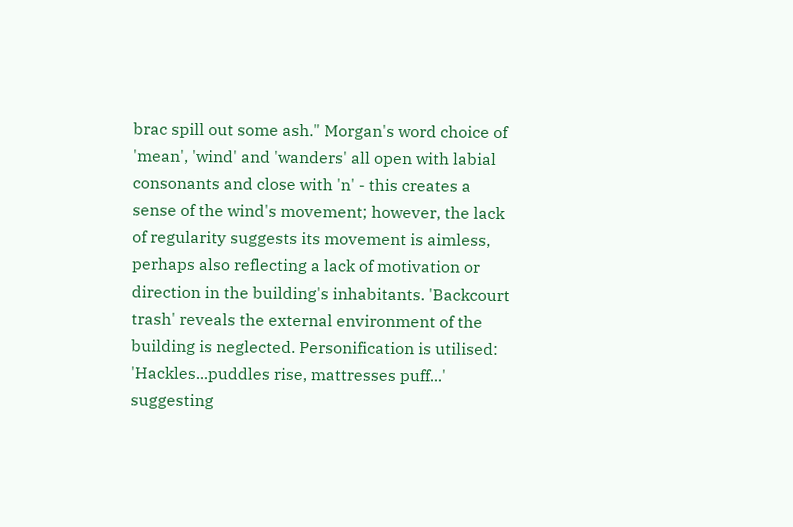brac spill out some ash." Morgan's word choice of 'mean', 'wind' and 'wanders' all open with labial consonants and close with 'n' - this creates a sense of the wind's movement; however, the lack of regularity suggests its movement is aimless, perhaps also reflecting a lack of motivation or direction in the building's inhabitants. 'Backcourt trash' reveals the external environment of the building is neglected. Personification is utilised: 'Hackles...puddles rise, mattresses puff...' suggesting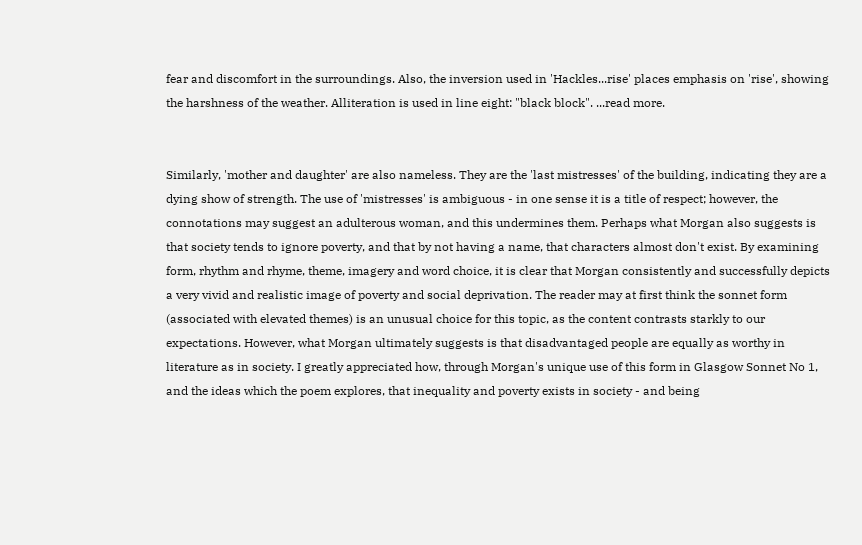fear and discomfort in the surroundings. Also, the inversion used in 'Hackles...rise' places emphasis on 'rise', showing the harshness of the weather. Alliteration is used in line eight: "black block". ...read more.


Similarly, 'mother and daughter' are also nameless. They are the 'last mistresses' of the building, indicating they are a dying show of strength. The use of 'mistresses' is ambiguous - in one sense it is a title of respect; however, the connotations may suggest an adulterous woman, and this undermines them. Perhaps what Morgan also suggests is that society tends to ignore poverty, and that by not having a name, that characters almost don't exist. By examining form, rhythm and rhyme, theme, imagery and word choice, it is clear that Morgan consistently and successfully depicts a very vivid and realistic image of poverty and social deprivation. The reader may at first think the sonnet form (associated with elevated themes) is an unusual choice for this topic, as the content contrasts starkly to our expectations. However, what Morgan ultimately suggests is that disadvantaged people are equally as worthy in literature as in society. I greatly appreciated how, through Morgan's unique use of this form in Glasgow Sonnet No 1, and the ideas which the poem explores, that inequality and poverty exists in society - and being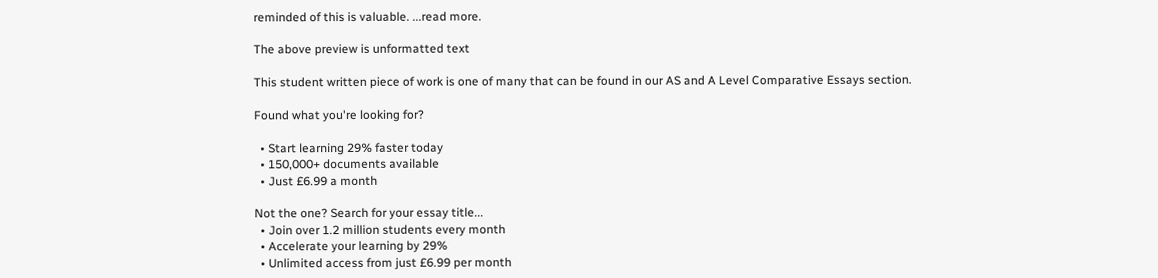reminded of this is valuable. ...read more.

The above preview is unformatted text

This student written piece of work is one of many that can be found in our AS and A Level Comparative Essays section.

Found what you're looking for?

  • Start learning 29% faster today
  • 150,000+ documents available
  • Just £6.99 a month

Not the one? Search for your essay title...
  • Join over 1.2 million students every month
  • Accelerate your learning by 29%
  • Unlimited access from just £6.99 per month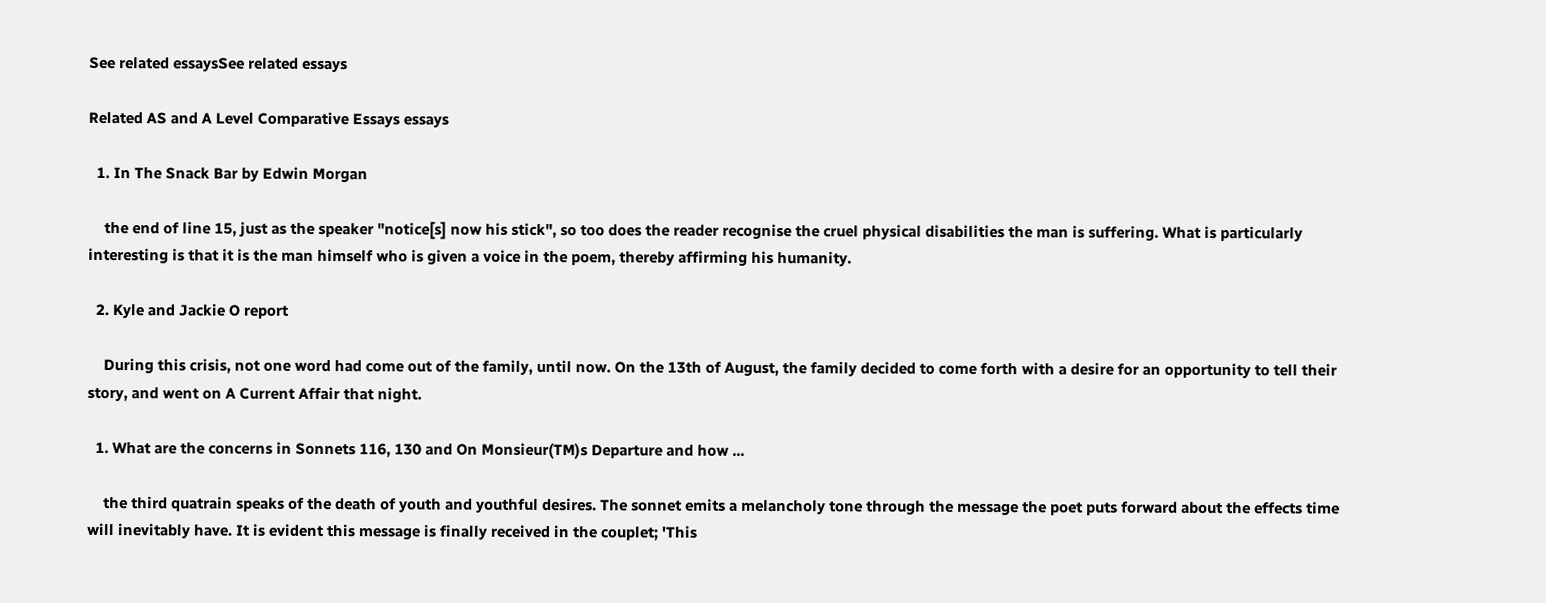See related essaysSee related essays

Related AS and A Level Comparative Essays essays

  1. In The Snack Bar by Edwin Morgan

    the end of line 15, just as the speaker "notice[s] now his stick", so too does the reader recognise the cruel physical disabilities the man is suffering. What is particularly interesting is that it is the man himself who is given a voice in the poem, thereby affirming his humanity.

  2. Kyle and Jackie O report

    During this crisis, not one word had come out of the family, until now. On the 13th of August, the family decided to come forth with a desire for an opportunity to tell their story, and went on A Current Affair that night.

  1. What are the concerns in Sonnets 116, 130 and On Monsieur(TM)s Departure and how ...

    the third quatrain speaks of the death of youth and youthful desires. The sonnet emits a melancholy tone through the message the poet puts forward about the effects time will inevitably have. It is evident this message is finally received in the couplet; 'This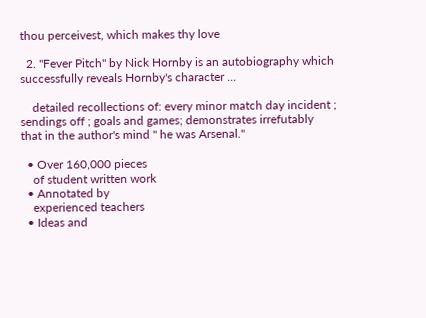thou perceivest, which makes thy love

  2. "Fever Pitch" by Nick Hornby is an autobiography which successfully reveals Hornby's character ...

    detailed recollections of: every minor match day incident ; sendings off ; goals and games; demonstrates irrefutably that in the author's mind " he was Arsenal."

  • Over 160,000 pieces
    of student written work
  • Annotated by
    experienced teachers
  • Ideas and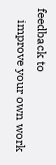feedback to
    improve your own work